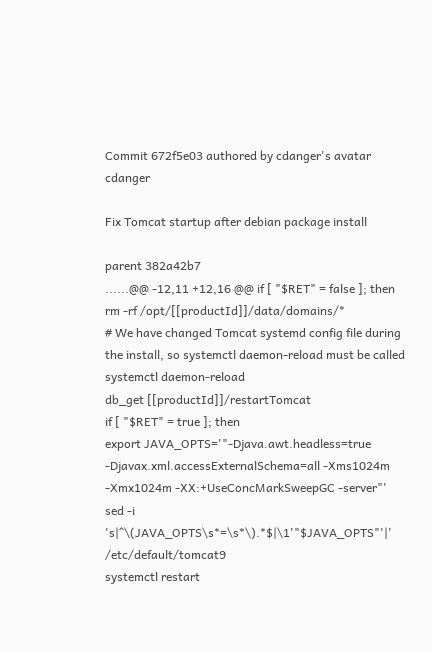Commit 672f5e03 authored by cdanger's avatar cdanger

Fix Tomcat startup after debian package install

parent 382a42b7
......@@ -12,11 +12,16 @@ if [ "$RET" = false ]; then
rm -rf /opt/[[productId]]/data/domains/*
# We have changed Tomcat systemd config file during the install, so systemctl daemon-reload must be called
systemctl daemon-reload
db_get [[productId]]/restartTomcat
if [ "$RET" = true ]; then
export JAVA_OPTS='"-Djava.awt.headless=true -Djavax.xml.accessExternalSchema=all -Xms1024m -Xmx1024m -XX:+UseConcMarkSweepGC -server"'
sed -i 's|^\(JAVA_OPTS\s*=\s*\).*$|\1'"$JAVA_OPTS"'|' /etc/default/tomcat9
systemctl restart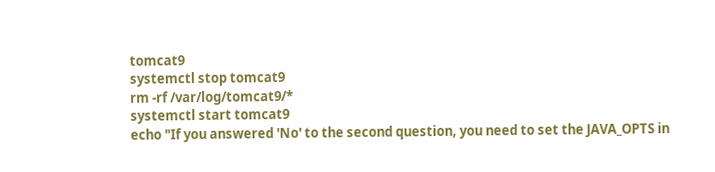tomcat9
systemctl stop tomcat9
rm -rf /var/log/tomcat9/*
systemctl start tomcat9
echo "If you answered 'No' to the second question, you need to set the JAVA_OPTS in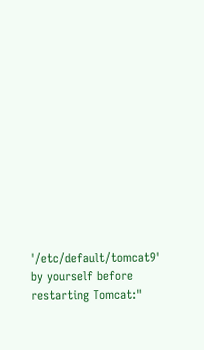'/etc/default/tomcat9' by yourself before restarting Tomcat:"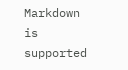Markdown is supported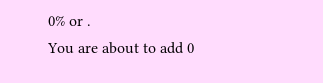0% or .
You are about to add 0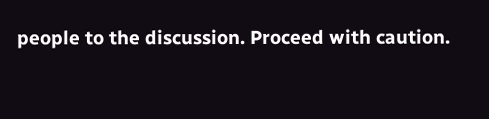people to the discussion. Proceed with caution.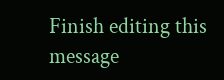Finish editing this message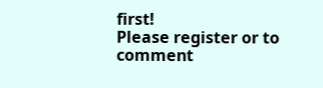first!
Please register or to comment